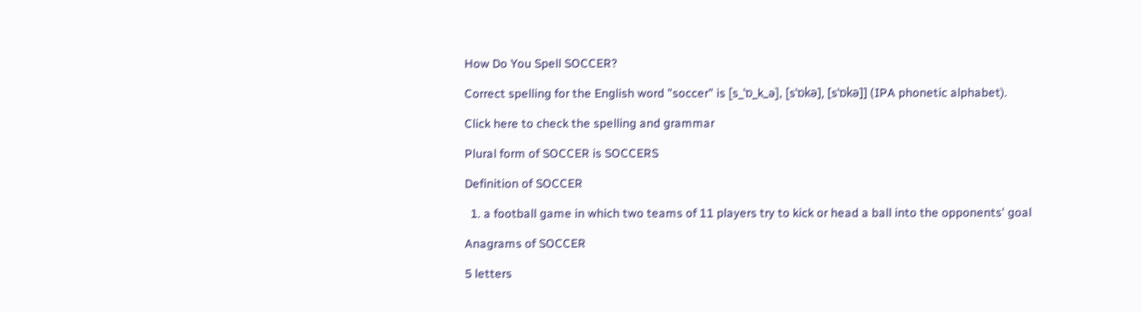How Do You Spell SOCCER?

Correct spelling for the English word "soccer" is [s_ˈɒ_k_ə], [sˈɒkə], [sˈɒkə]] (IPA phonetic alphabet).

Click here to check the spelling and grammar

Plural form of SOCCER is SOCCERS

Definition of SOCCER

  1. a football game in which two teams of 11 players try to kick or head a ball into the opponents' goal

Anagrams of SOCCER

5 letters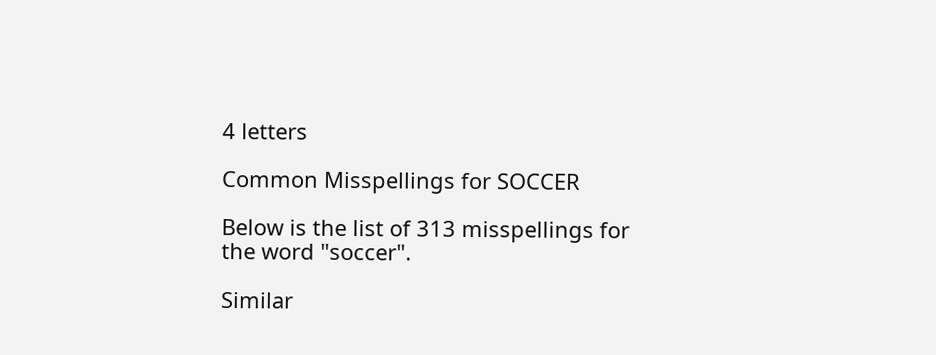4 letters

Common Misspellings for SOCCER

Below is the list of 313 misspellings for the word "soccer".

Similar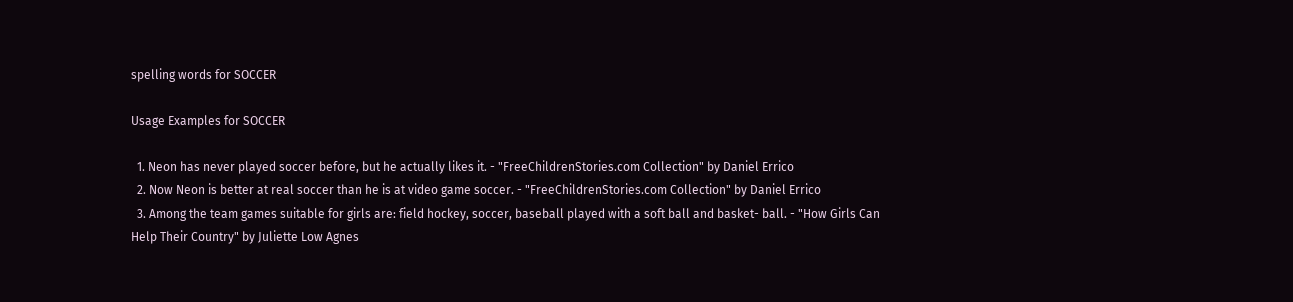spelling words for SOCCER

Usage Examples for SOCCER

  1. Neon has never played soccer before, but he actually likes it. - "FreeChildrenStories.com Collection" by Daniel Errico
  2. Now Neon is better at real soccer than he is at video game soccer. - "FreeChildrenStories.com Collection" by Daniel Errico
  3. Among the team games suitable for girls are: field hockey, soccer, baseball played with a soft ball and basket- ball. - "How Girls Can Help Their Country" by Juliette Low Agnes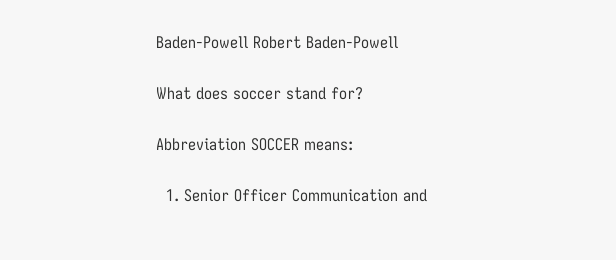Baden-Powell Robert Baden-Powell

What does soccer stand for?

Abbreviation SOCCER means:

  1. Senior Officer Communication and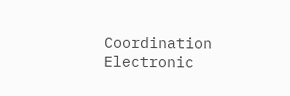Coordination Electronic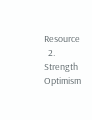Resource
  2. Strength Optimism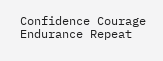Confidence Courage Endurance Repeat